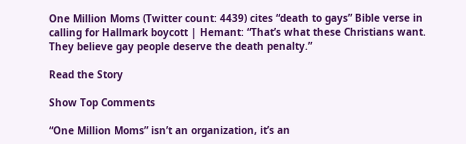One Million Moms (Twitter count: 4439) cites “death to gays” Bible verse in calling for Hallmark boycott | Hemant: “That’s what these Christians want. They believe gay people deserve the death penalty.”

Read the Story

Show Top Comments

“One Million Moms” isn’t an organization, it’s an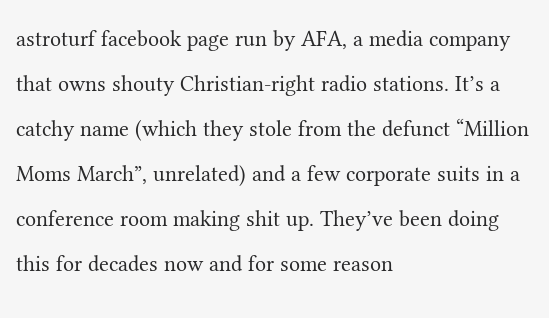astroturf facebook page run by AFA, a media company that owns shouty Christian-right radio stations. It’s a catchy name (which they stole from the defunct “Million Moms March”, unrelated) and a few corporate suits in a conference room making shit up. They’ve been doing this for decades now and for some reason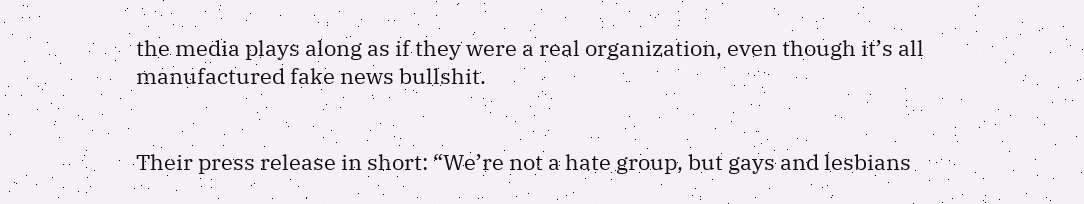the media plays along as if they were a real organization, even though it’s all manufactured fake news bullshit.


Their press release in short: “We’re not a hate group, but gays and lesbians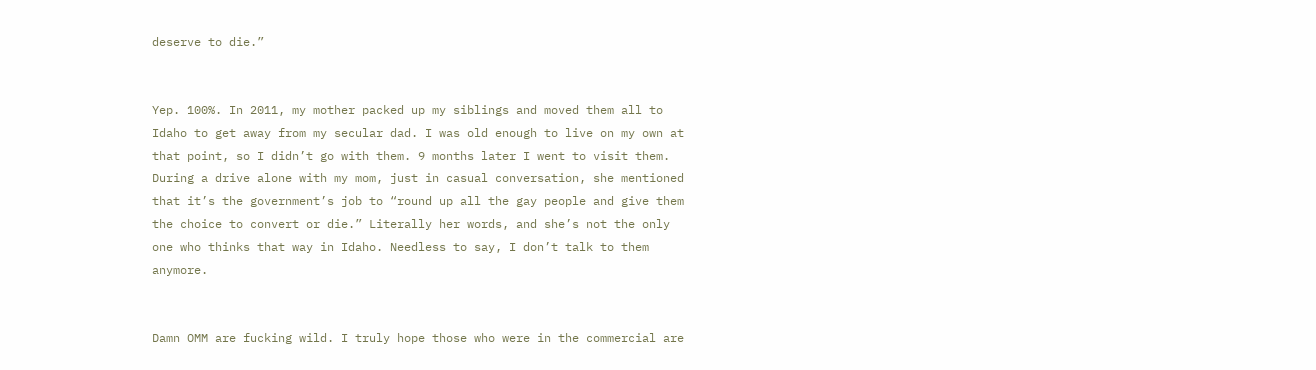deserve to die.”


Yep. 100%. In 2011, my mother packed up my siblings and moved them all to Idaho to get away from my secular dad. I was old enough to live on my own at that point, so I didn’t go with them. 9 months later I went to visit them. During a drive alone with my mom, just in casual conversation, she mentioned that it’s the government’s job to “round up all the gay people and give them the choice to convert or die.” Literally her words, and she’s not the only one who thinks that way in Idaho. Needless to say, I don’t talk to them anymore.


Damn OMM are fucking wild. I truly hope those who were in the commercial are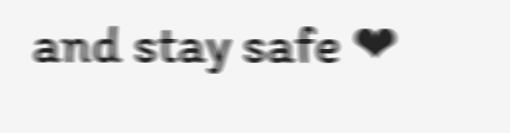and stay safe ❤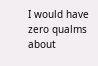I would have zero qualms about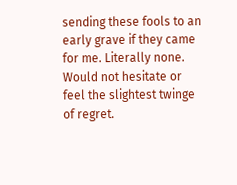sending these fools to an early grave if they came for me. Literally none. Would not hesitate or feel the slightest twinge of regret.